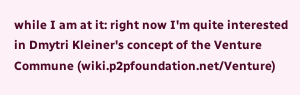while I am at it: right now I'm quite interested in Dmytri Kleiner's concept of the Venture Commune (wiki.p2pfoundation.net/Venture)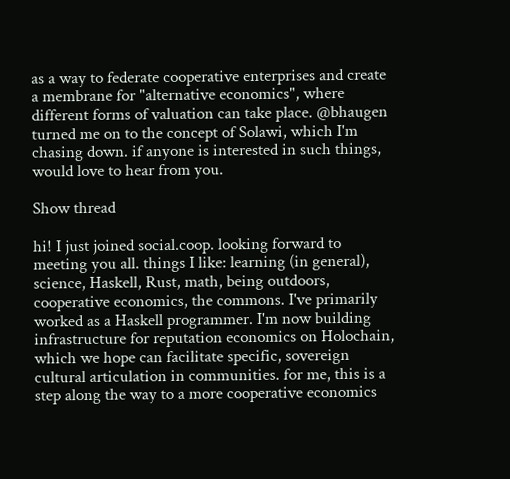as a way to federate cooperative enterprises and create a membrane for "alternative economics", where different forms of valuation can take place. @bhaugen turned me on to the concept of Solawi, which I'm chasing down. if anyone is interested in such things, would love to hear from you.

Show thread

hi! I just joined social.coop. looking forward to meeting you all. things I like: learning (in general), science, Haskell, Rust, math, being outdoors, cooperative economics, the commons. I've primarily worked as a Haskell programmer. I'm now building infrastructure for reputation economics on Holochain, which we hope can facilitate specific, sovereign cultural articulation in communities. for me, this is a step along the way to a more cooperative economics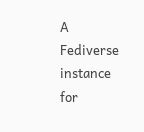A Fediverse instance for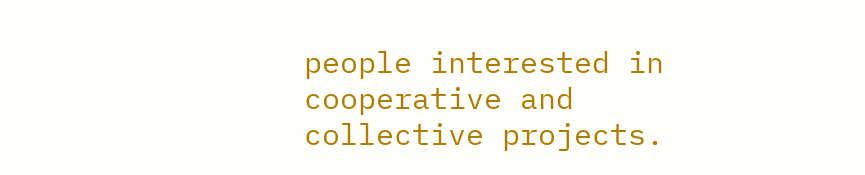people interested in cooperative and collective projects.